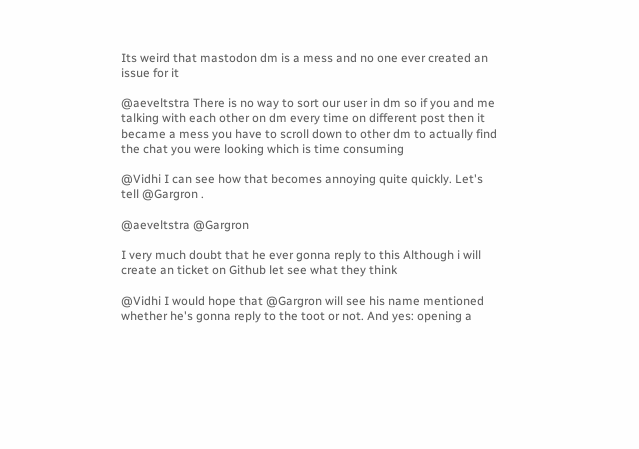Its weird that mastodon dm is a mess and no one ever created an issue for it

@aeveltstra There is no way to sort our user in dm so if you and me talking with each other on dm every time on different post then it became a mess you have to scroll down to other dm to actually find the chat you were looking which is time consuming

@Vidhi I can see how that becomes annoying quite quickly. Let's tell @Gargron .

@aeveltstra @Gargron

I very much doubt that he ever gonna reply to this Although i will create an ticket on Github let see what they think

@Vidhi I would hope that @Gargron will see his name mentioned whether he's gonna reply to the toot or not. And yes: opening a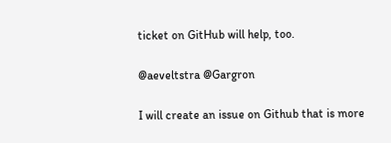ticket on GitHub will help, too.

@aeveltstra @Gargron

I will create an issue on Github that is more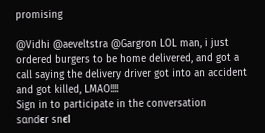promising

@Vidhi @aeveltstra @Gargron LOL man, i just ordered burgers to be home delivered, and got a call saying the delivery driver got into an accident and got killed, LMAO!!!!
Sign in to participate in the conversation
sαndєr snєl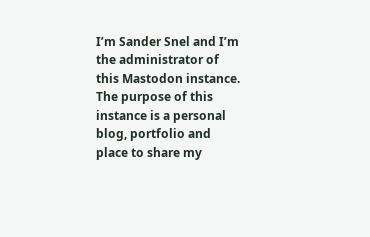I’m Sander Snel and I’m the administrator of this Mastodon instance. The purpose of this instance is a personal blog, portfolio and place to share my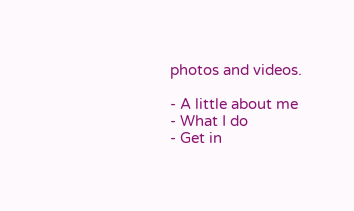photos and videos.

- A little about me
- What I do
- Get in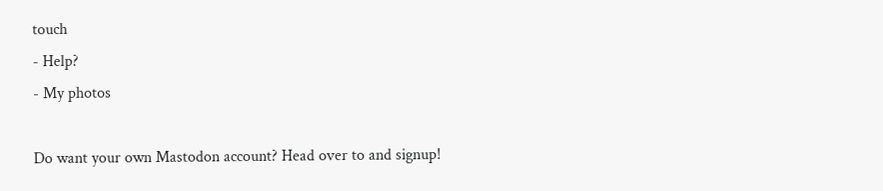touch
- Help?
- My photos

Do want your own Mastodon account? Head over to and signup!